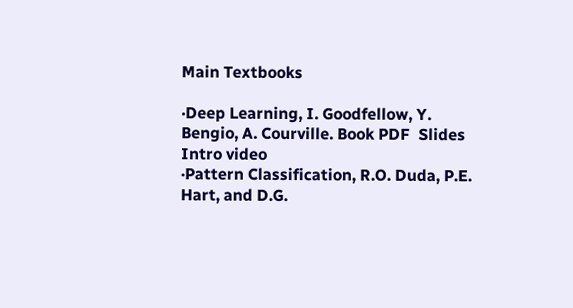Main Textbooks

·Deep Learning, I. Goodfellow, Y. Bengio, A. Courville. Book PDF  Slides  Intro video
·Pattern Classification, R.O. Duda, P.E. Hart, and D.G.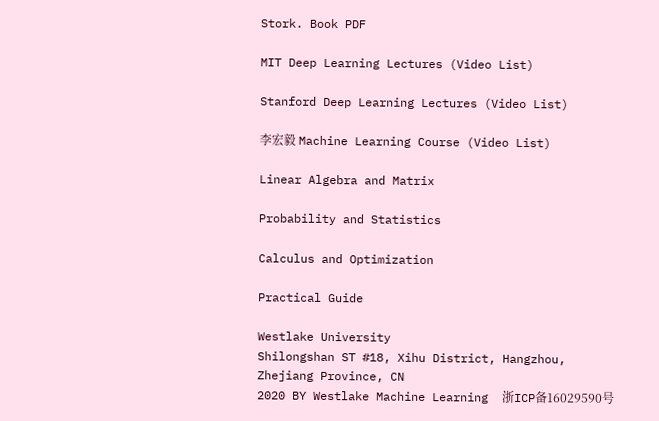Stork. Book PDF

MIT Deep Learning Lectures (Video List)

Stanford Deep Learning Lectures (Video List)

李宏毅 Machine Learning Course (Video List)

Linear Algebra and Matrix

Probability and Statistics

Calculus and Optimization

Practical Guide

Westlake University
Shilongshan ST #18, Xihu District, Hangzhou, Zhejiang Province, CN
2020 BY Westlake Machine Learning  浙ICP备16029590号